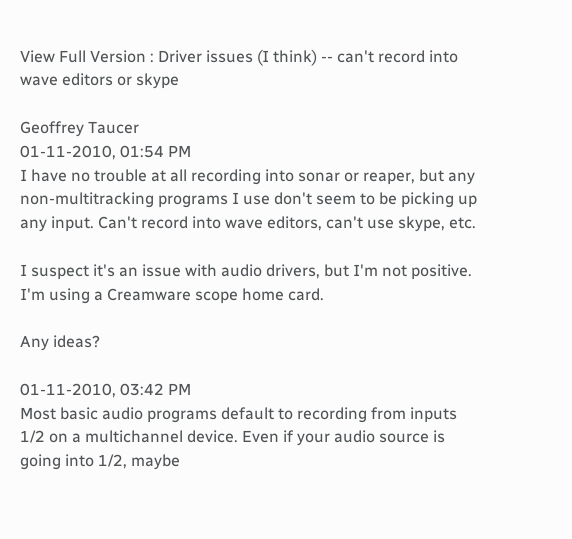View Full Version : Driver issues (I think) -- can't record into wave editors or skype

Geoffrey Taucer
01-11-2010, 01:54 PM
I have no trouble at all recording into sonar or reaper, but any non-multitracking programs I use don't seem to be picking up any input. Can't record into wave editors, can't use skype, etc.

I suspect it's an issue with audio drivers, but I'm not positive. I'm using a Creamware scope home card.

Any ideas?

01-11-2010, 03:42 PM
Most basic audio programs default to recording from inputs 1/2 on a multichannel device. Even if your audio source is going into 1/2, maybe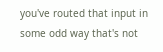you've routed that input in some odd way that's not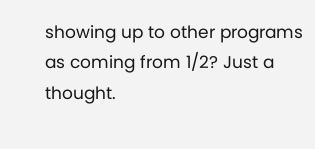showing up to other programs as coming from 1/2? Just a thought.